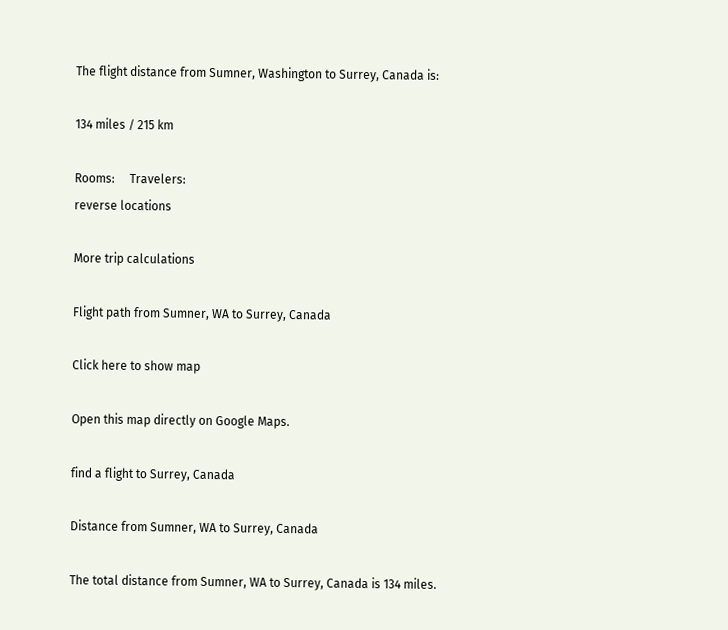The flight distance from Sumner, Washington to Surrey, Canada is:

134 miles / 215 km

Rooms:     Travelers:
reverse locations

More trip calculations

Flight path from Sumner, WA to Surrey, Canada

Click here to show map

Open this map directly on Google Maps.

find a flight to Surrey, Canada

Distance from Sumner, WA to Surrey, Canada

The total distance from Sumner, WA to Surrey, Canada is 134 miles.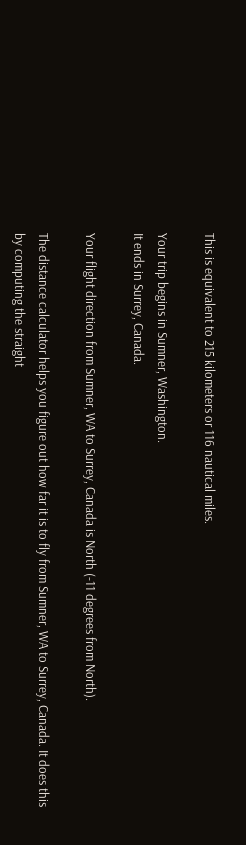This is equivalent to 215 kilometers or 116 nautical miles.

Your trip begins in Sumner, Washington.
It ends in Surrey, Canada.

Your flight direction from Sumner, WA to Surrey, Canada is North (-11 degrees from North).

The distance calculator helps you figure out how far it is to fly from Sumner, WA to Surrey, Canada. It does this by computing the straight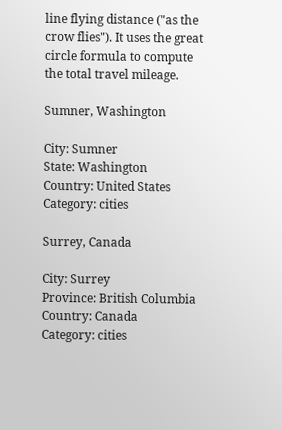line flying distance ("as the crow flies"). It uses the great circle formula to compute the total travel mileage.

Sumner, Washington

City: Sumner
State: Washington
Country: United States
Category: cities

Surrey, Canada

City: Surrey
Province: British Columbia
Country: Canada
Category: cities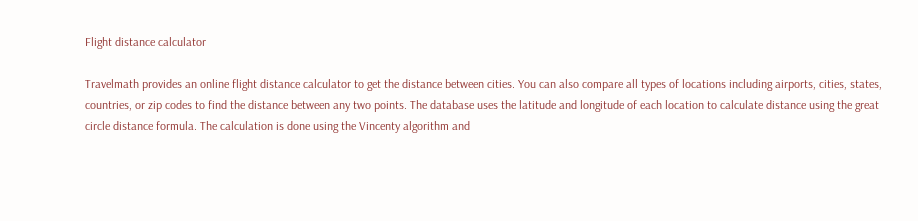Flight distance calculator

Travelmath provides an online flight distance calculator to get the distance between cities. You can also compare all types of locations including airports, cities, states, countries, or zip codes to find the distance between any two points. The database uses the latitude and longitude of each location to calculate distance using the great circle distance formula. The calculation is done using the Vincenty algorithm and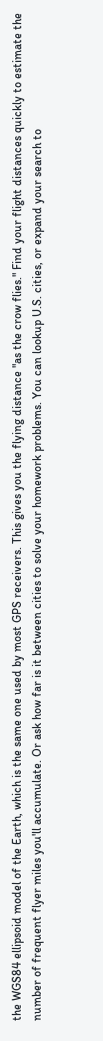the WGS84 ellipsoid model of the Earth, which is the same one used by most GPS receivers. This gives you the flying distance "as the crow flies." Find your flight distances quickly to estimate the number of frequent flyer miles you'll accumulate. Or ask how far is it between cities to solve your homework problems. You can lookup U.S. cities, or expand your search to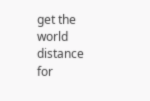get the world distance for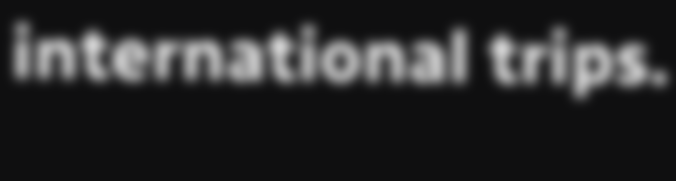international trips.